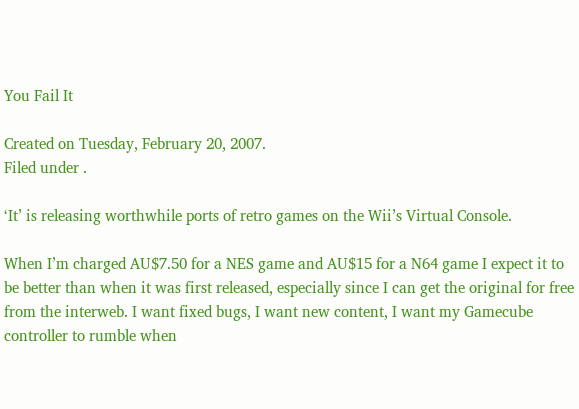You Fail It

Created on Tuesday, February 20, 2007.
Filed under .

‘It’ is releasing worthwhile ports of retro games on the Wii’s Virtual Console.

When I’m charged AU$7.50 for a NES game and AU$15 for a N64 game I expect it to be better than when it was first released, especially since I can get the original for free from the interweb. I want fixed bugs, I want new content, I want my Gamecube controller to rumble when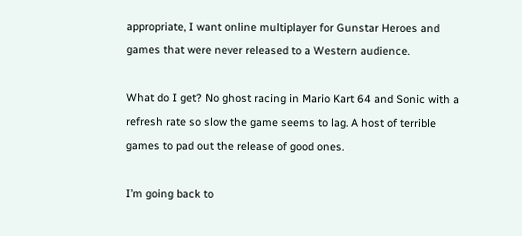appropriate, I want online multiplayer for Gunstar Heroes and games that were never released to a Western audience.

What do I get? No ghost racing in Mario Kart 64 and Sonic with a refresh rate so slow the game seems to lag. A host of terrible games to pad out the release of good ones.

I’m going back to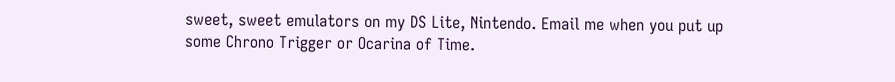sweet, sweet emulators on my DS Lite, Nintendo. Email me when you put up some Chrono Trigger or Ocarina of Time.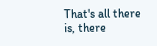That's all there is, there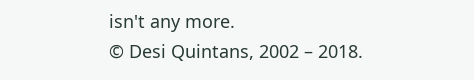isn't any more.
© Desi Quintans, 2002 – 2018.